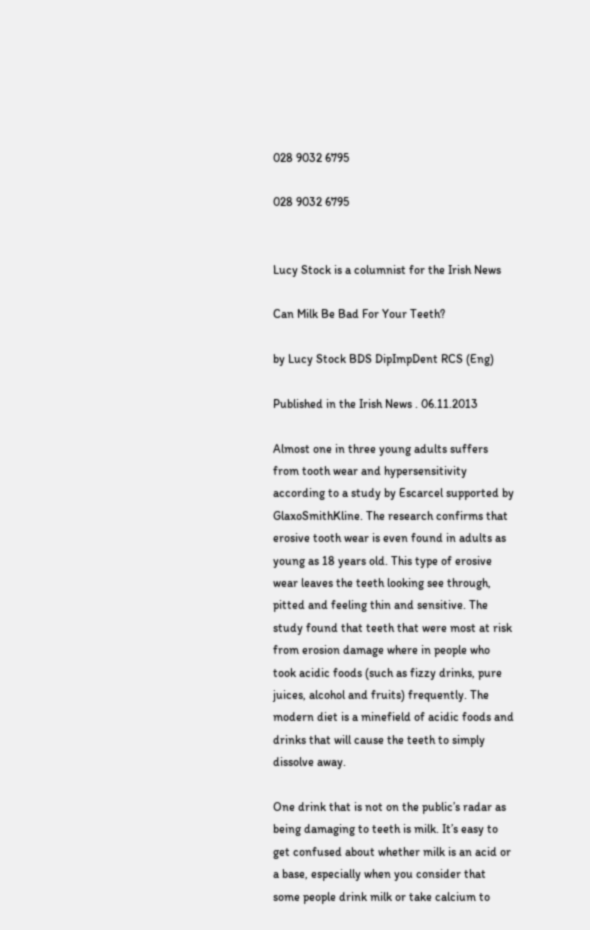028 9032 6795

028 9032 6795


Lucy Stock is a columnist for the Irish News

Can Milk Be Bad For Your Teeth?

by Lucy Stock BDS DipImpDent RCS (Eng)

Published in the Irish News . 06.11.2013

Almost one in three young adults suffers from tooth wear and hypersensitivity according to a study by Escarcel supported by GlaxoSmithKline. The research confirms that erosive tooth wear is even found in adults as young as 18 years old. This type of erosive wear leaves the teeth looking see through, pitted and feeling thin and sensitive. The study found that teeth that were most at risk from erosion damage where in people who took acidic foods (such as fizzy drinks, pure juices, alcohol and fruits) frequently. The modern diet is a minefield of acidic foods and drinks that will cause the teeth to simply dissolve away.

One drink that is not on the public’s radar as being damaging to teeth is milk. It’s easy to get confused about whether milk is an acid or a base, especially when you consider that some people drink milk or take calcium to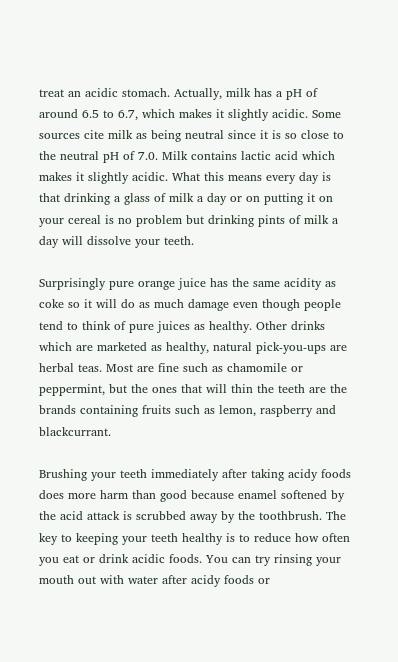treat an acidic stomach. Actually, milk has a pH of around 6.5 to 6.7, which makes it slightly acidic. Some sources cite milk as being neutral since it is so close to the neutral pH of 7.0. Milk contains lactic acid which makes it slightly acidic. What this means every day is that drinking a glass of milk a day or on putting it on your cereal is no problem but drinking pints of milk a day will dissolve your teeth.

Surprisingly pure orange juice has the same acidity as coke so it will do as much damage even though people tend to think of pure juices as healthy. Other drinks which are marketed as healthy, natural pick-you-ups are herbal teas. Most are fine such as chamomile or peppermint, but the ones that will thin the teeth are the brands containing fruits such as lemon, raspberry and blackcurrant.

Brushing your teeth immediately after taking acidy foods does more harm than good because enamel softened by the acid attack is scrubbed away by the toothbrush. The key to keeping your teeth healthy is to reduce how often you eat or drink acidic foods. You can try rinsing your mouth out with water after acidy foods or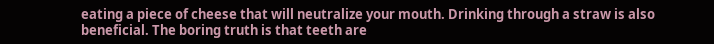eating a piece of cheese that will neutralize your mouth. Drinking through a straw is also beneficial. The boring truth is that teeth are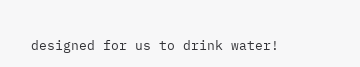designed for us to drink water!